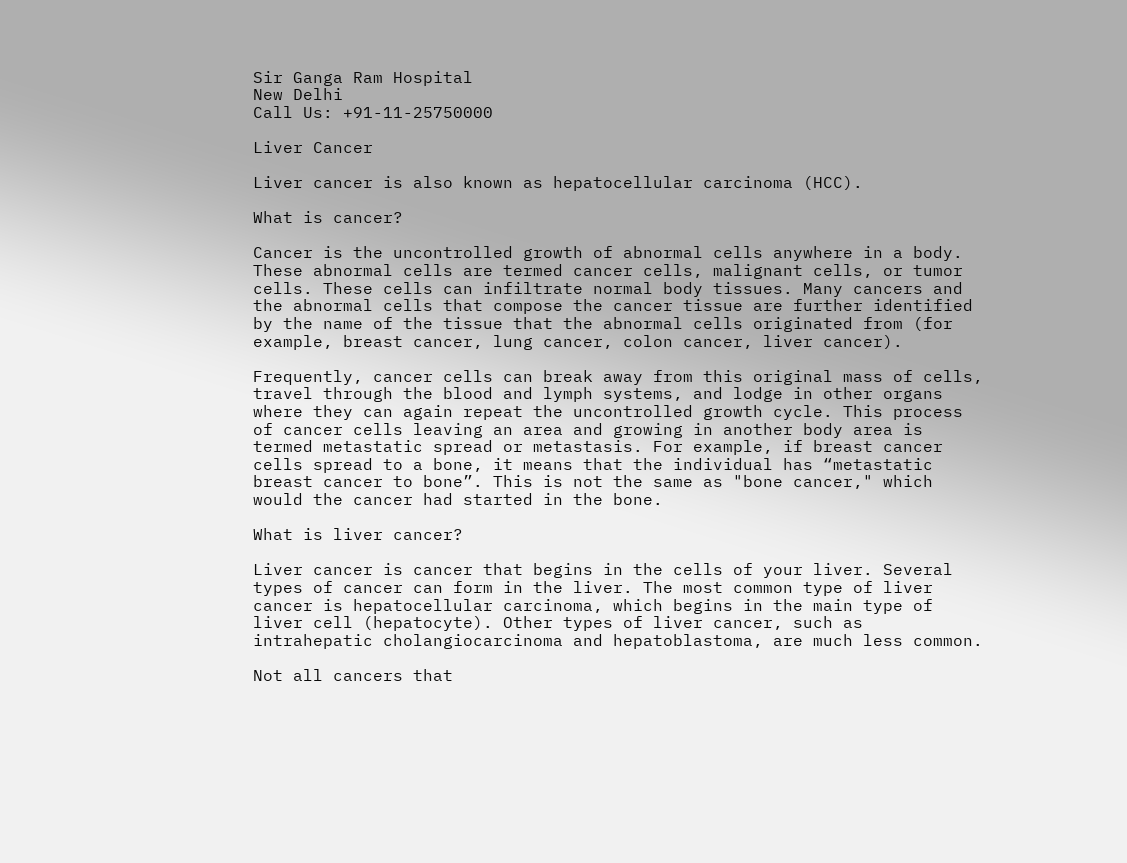Sir Ganga Ram Hospital
New Delhi
Call Us: +91-11-25750000

Liver Cancer

Liver cancer is also known as hepatocellular carcinoma (HCC).

What is cancer?

Cancer is the uncontrolled growth of abnormal cells anywhere in a body. These abnormal cells are termed cancer cells, malignant cells, or tumor cells. These cells can infiltrate normal body tissues. Many cancers and the abnormal cells that compose the cancer tissue are further identified by the name of the tissue that the abnormal cells originated from (for example, breast cancer, lung cancer, colon cancer, liver cancer).

Frequently, cancer cells can break away from this original mass of cells, travel through the blood and lymph systems, and lodge in other organs where they can again repeat the uncontrolled growth cycle. This process of cancer cells leaving an area and growing in another body area is termed metastatic spread or metastasis. For example, if breast cancer cells spread to a bone, it means that the individual has “metastatic breast cancer to bone”. This is not the same as "bone cancer," which would the cancer had started in the bone.

What is liver cancer?

Liver cancer is cancer that begins in the cells of your liver. Several types of cancer can form in the liver. The most common type of liver cancer is hepatocellular carcinoma, which begins in the main type of liver cell (hepatocyte). Other types of liver cancer, such as intrahepatic cholangiocarcinoma and hepatoblastoma, are much less common.

Not all cancers that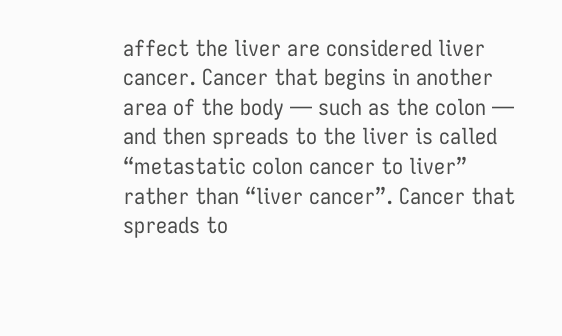affect the liver are considered liver cancer. Cancer that begins in another area of the body — such as the colon — and then spreads to the liver is called “metastatic colon cancer to liver” rather than “liver cancer”. Cancer that spreads to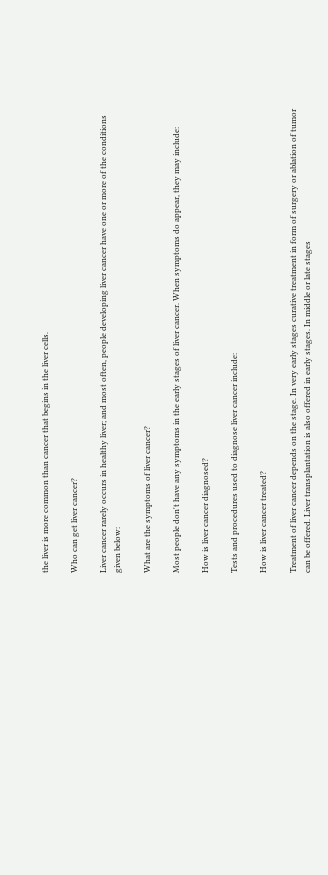the liver is more common than cancer that begins in the liver cells.

Who can get liver cancer?

Liver cancer rarely occurs in healthy liver; and most often, people developing liver cancer have one or more of the conditions given below:

What are the symptoms of liver cancer?

Most people don't have any symptoms in the early stages of liver cancer. When symptoms do appear, they may include:

How is liver cancer diagnosed?

Tests and procedures used to diagnose liver cancer include:

How is liver cancer treated?

Treatment of liver cancer depends on the stage. In very early stages curative treatment in form of surgery or ablation of tumor can be offered. Liver transplantation is also offered in early stages. In middle or late stages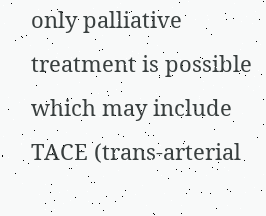only palliative treatment is possible which may include TACE (trans-arterial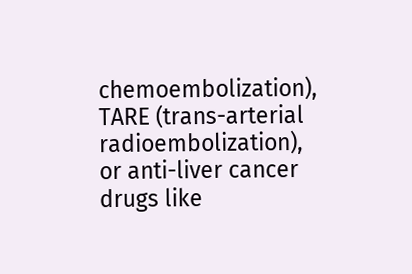chemoembolization), TARE (trans-arterial radioembolization), or anti-liver cancer drugs like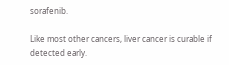sorafenib.

Like most other cancers, liver cancer is curable if detected early.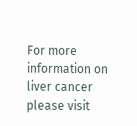For more information on liver cancer please visit